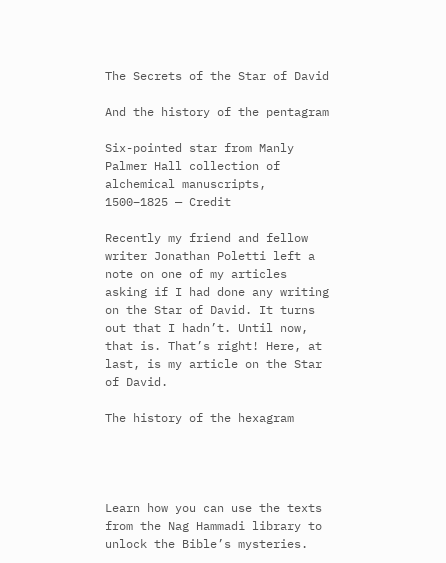The Secrets of the Star of David

And the history of the pentagram

Six-pointed star from Manly Palmer Hall collection of alchemical manuscripts, 1500–1825 — Credit

Recently my friend and fellow writer Jonathan Poletti left a note on one of my articles asking if I had done any writing on the Star of David. It turns out that I hadn’t. Until now, that is. That’s right! Here, at last, is my article on the Star of David.

The history of the hexagram




Learn how you can use the texts from the Nag Hammadi library to unlock the Bible’s mysteries.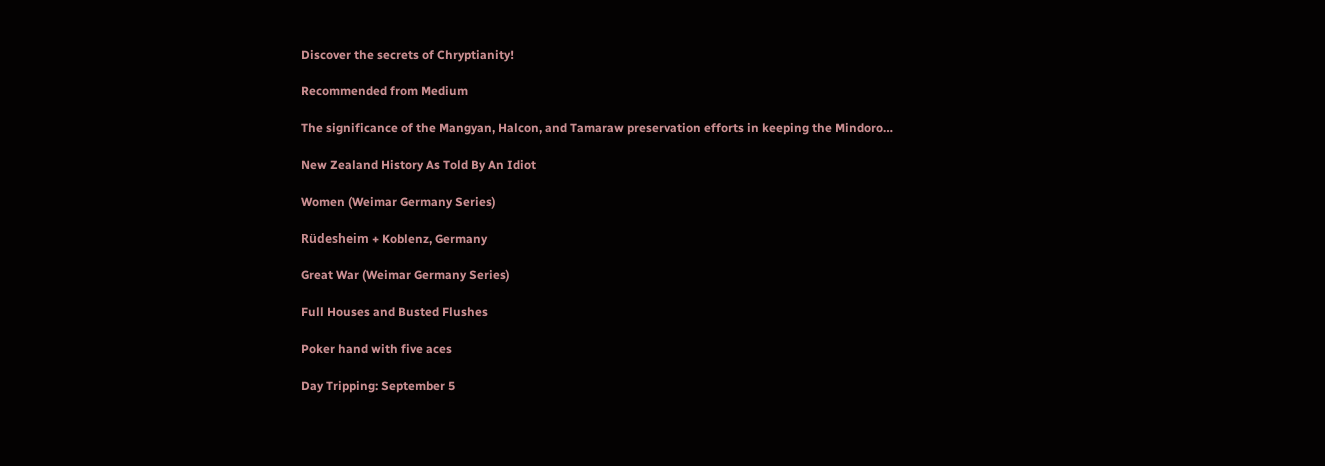Discover the secrets of Chryptianity!

Recommended from Medium

The significance of the Mangyan, Halcon, and Tamaraw preservation efforts in keeping the Mindoro…

New Zealand History As Told By An Idiot

Women (Weimar Germany Series)

Rüdesheim + Koblenz, Germany

Great War (Weimar Germany Series)

Full Houses and Busted Flushes

Poker hand with five aces

Day Tripping: September 5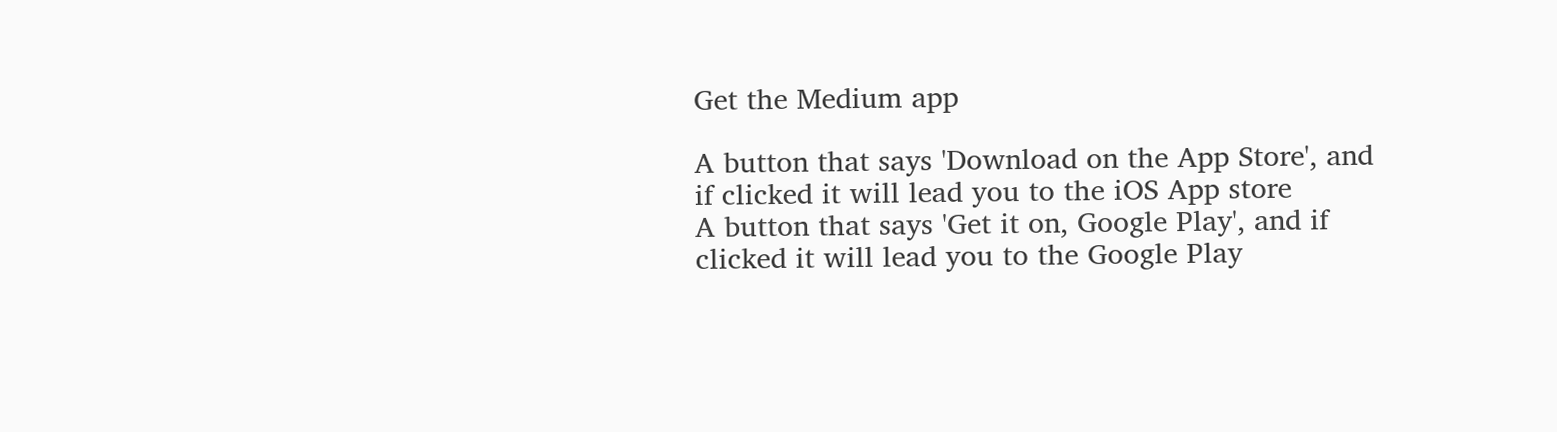Get the Medium app

A button that says 'Download on the App Store', and if clicked it will lead you to the iOS App store
A button that says 'Get it on, Google Play', and if clicked it will lead you to the Google Play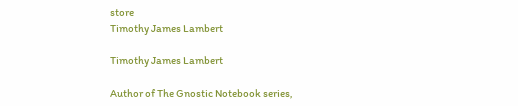store
Timothy James Lambert

Timothy James Lambert

Author of The Gnostic Notebook series,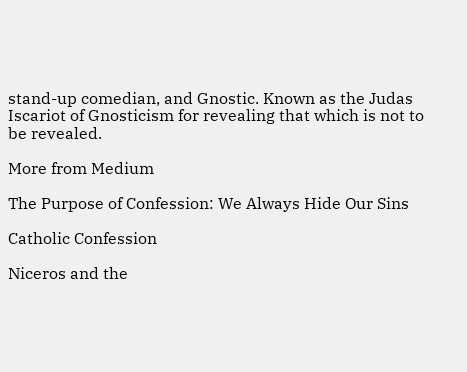stand-up comedian, and Gnostic. Known as the Judas Iscariot of Gnosticism for revealing that which is not to be revealed.

More from Medium

The Purpose of Confession: We Always Hide Our Sins

Catholic Confession

Niceros and the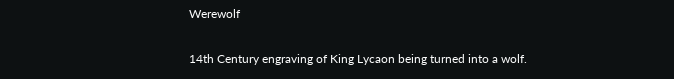Werewolf

14th Century engraving of King Lycaon being turned into a wolf.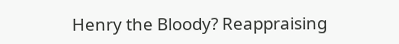Henry the Bloody? Reappraising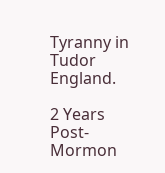Tyranny in Tudor England.

2 Years Post-Mormon